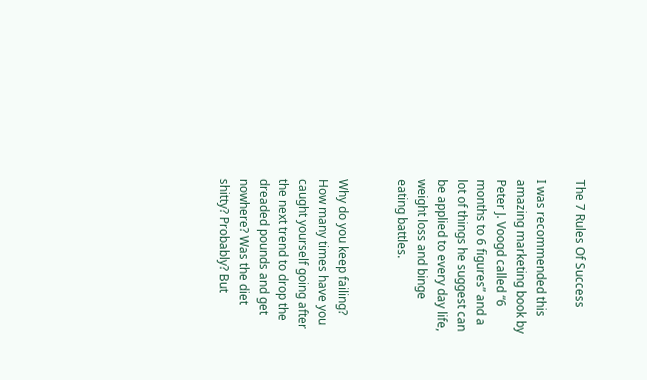The 7 Rules Of Success

I was recommended this amazing marketing book by Peter J. Voogd called “6 months to 6 figures” and a lot of things he suggest can be applied to every day life, weight loss and binge eating battles.


Why do you keep failing? How many times have you caught yourself going after the next trend to drop the dreaded pounds and get nowhere? Was the diet shitty? Probably? But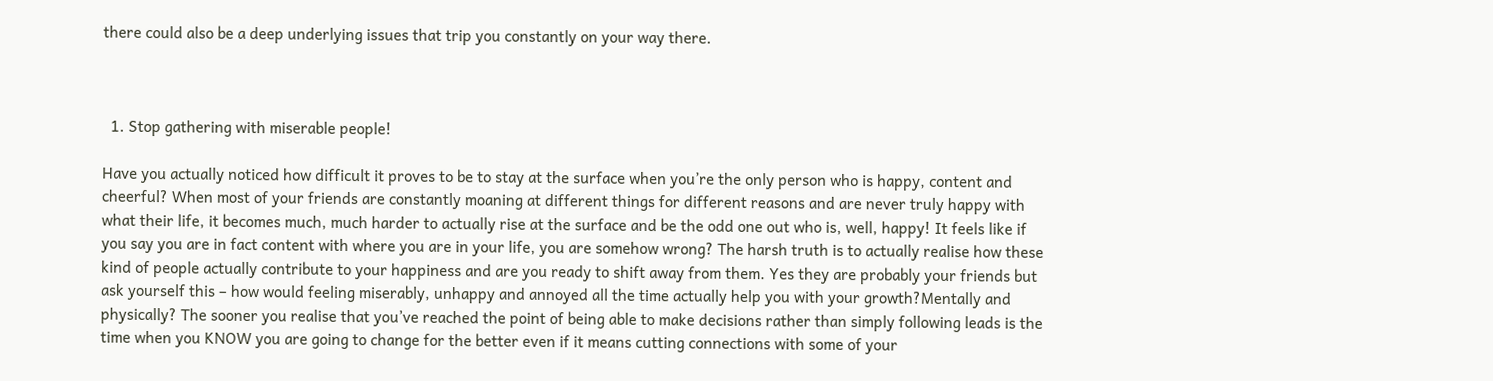there could also be a deep underlying issues that trip you constantly on your way there.



  1. Stop gathering with miserable people!

Have you actually noticed how difficult it proves to be to stay at the surface when you’re the only person who is happy, content and cheerful? When most of your friends are constantly moaning at different things for different reasons and are never truly happy with what their life, it becomes much, much harder to actually rise at the surface and be the odd one out who is, well, happy! It feels like if you say you are in fact content with where you are in your life, you are somehow wrong? The harsh truth is to actually realise how these kind of people actually contribute to your happiness and are you ready to shift away from them. Yes they are probably your friends but ask yourself this – how would feeling miserably, unhappy and annoyed all the time actually help you with your growth?Mentally and physically? The sooner you realise that you’ve reached the point of being able to make decisions rather than simply following leads is the time when you KNOW you are going to change for the better even if it means cutting connections with some of your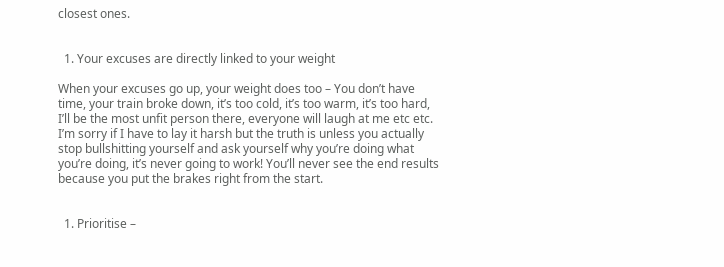closest ones.


  1. Your excuses are directly linked to your weight

When your excuses go up, your weight does too – You don’t have time, your train broke down, it’s too cold, it’s too warm, it’s too hard, I’ll be the most unfit person there, everyone will laugh at me etc etc. I’m sorry if I have to lay it harsh but the truth is unless you actually stop bullshitting yourself and ask yourself why you’re doing what you’re doing, it’s never going to work! You’ll never see the end results because you put the brakes right from the start.


  1. Prioritise –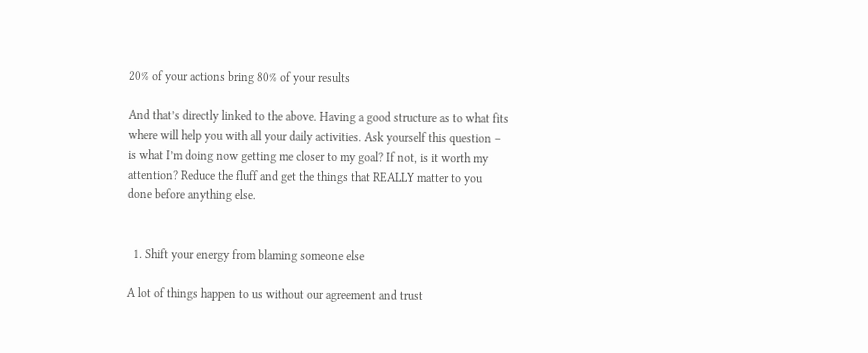20% of your actions bring 80% of your results

And that’s directly linked to the above. Having a good structure as to what fits where will help you with all your daily activities. Ask yourself this question – is what I’m doing now getting me closer to my goal? If not, is it worth my attention? Reduce the fluff and get the things that REALLY matter to you done before anything else.


  1. Shift your energy from blaming someone else

A lot of things happen to us without our agreement and trust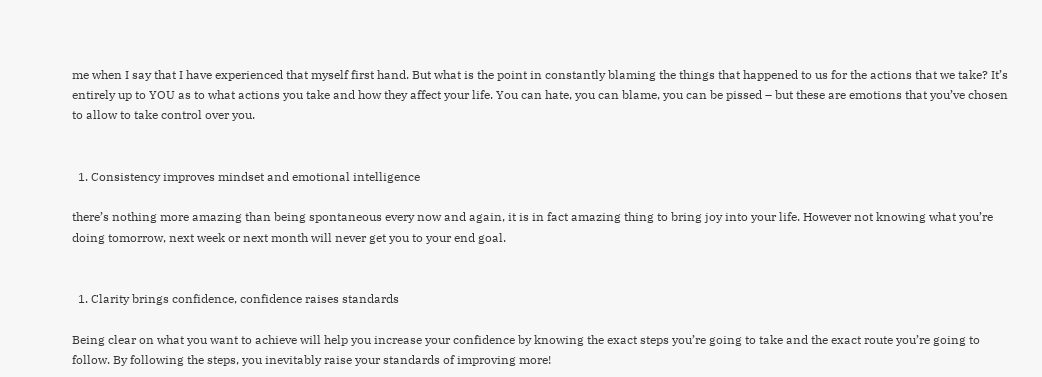me when I say that I have experienced that myself first hand. But what is the point in constantly blaming the things that happened to us for the actions that we take? It’s entirely up to YOU as to what actions you take and how they affect your life. You can hate, you can blame, you can be pissed – but these are emotions that you’ve chosen to allow to take control over you.


  1. Consistency improves mindset and emotional intelligence

there’s nothing more amazing than being spontaneous every now and again, it is in fact amazing thing to bring joy into your life. However not knowing what you’re doing tomorrow, next week or next month will never get you to your end goal.


  1. Clarity brings confidence, confidence raises standards

Being clear on what you want to achieve will help you increase your confidence by knowing the exact steps you’re going to take and the exact route you’re going to follow. By following the steps, you inevitably raise your standards of improving more!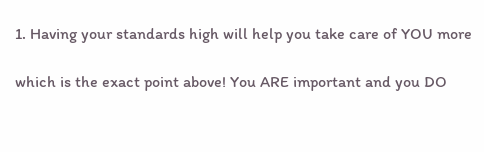1. Having your standards high will help you take care of YOU more

which is the exact point above! You ARE important and you DO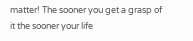matter! The sooner you get a grasp of it the sooner your life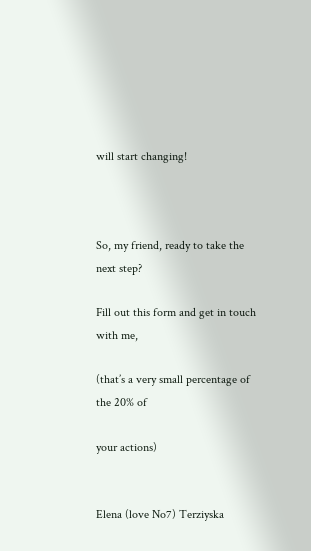will start changing!



So, my friend, ready to take the next step?

Fill out this form and get in touch with me,

(that’s a very small percentage of the 20% of

your actions)


Elena (love No7) Terziyska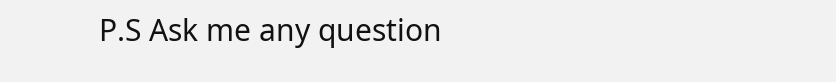P.S Ask me any question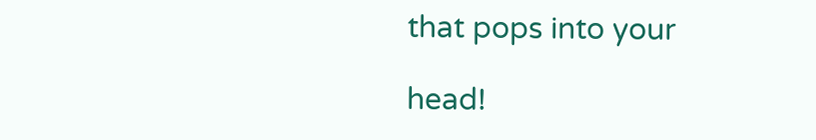that pops into your

head!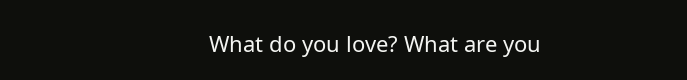What do you love? What are you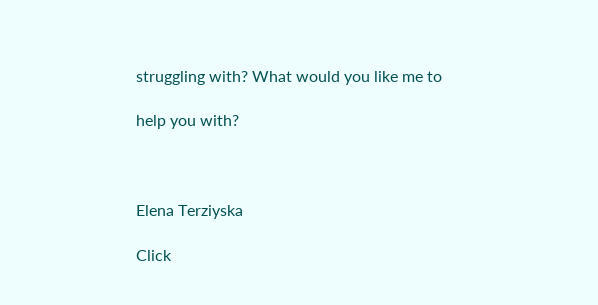struggling with? What would you like me to

help you with?



Elena Terziyska

Click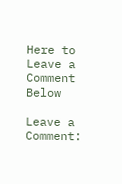Here to Leave a Comment Below

Leave a Comment: